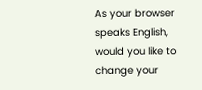As your browser speaks English, would you like to change your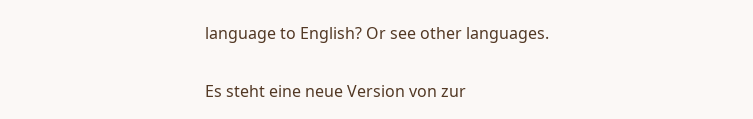language to English? Or see other languages.

Es steht eine neue Version von zur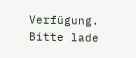Verfügung. Bitte lade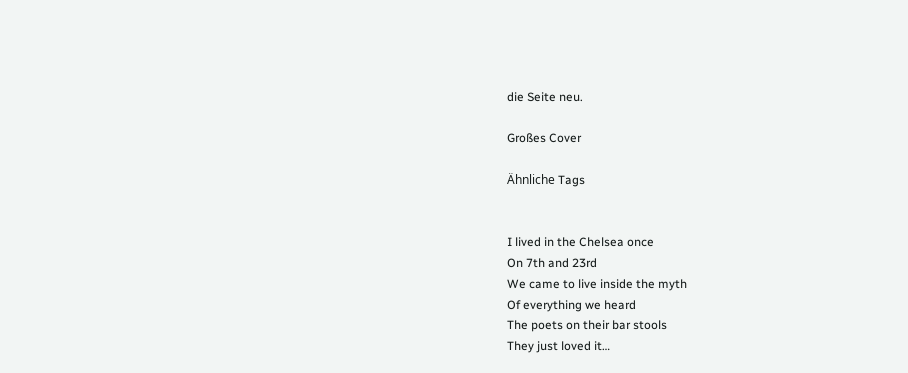die Seite neu.

Großes Cover

Ähnliche Tags


I lived in the Chelsea once
On 7th and 23rd
We came to live inside the myth
Of everything we heard
The poets on their bar stools
They just loved it…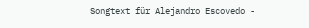Songtext für Alejandro Escovedo -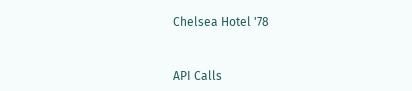Chelsea Hotel '78


API Calls